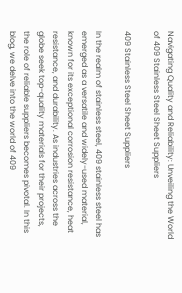Navigating Quality and Reliability: Unveiling the World of 409 Stainless Steel Sheet Suppliers

409 Stainless Steel Sheet Suppliers

In the realm of stainless steel, 409 stainless steel has emerged as a versatile and widely-used material, known for its exceptional corrosion resistance, heat resistance, and durability. As industries across the globe seek top-quality materials for their projects, the role of reliable suppliers becomes pivotal. In this blog, we delve into the world of 409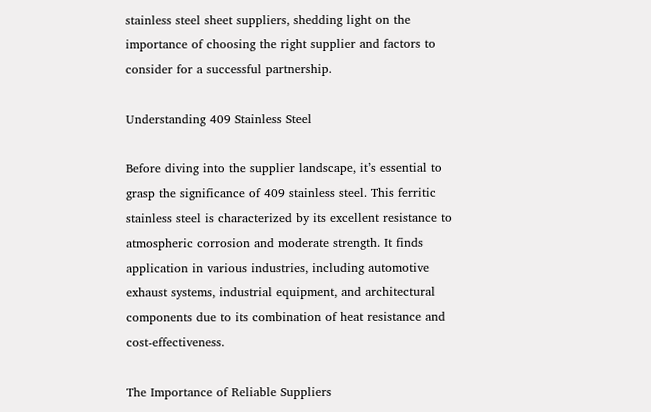stainless steel sheet suppliers, shedding light on the importance of choosing the right supplier and factors to consider for a successful partnership.

Understanding 409 Stainless Steel

Before diving into the supplier landscape, it’s essential to grasp the significance of 409 stainless steel. This ferritic stainless steel is characterized by its excellent resistance to atmospheric corrosion and moderate strength. It finds application in various industries, including automotive exhaust systems, industrial equipment, and architectural components due to its combination of heat resistance and cost-effectiveness.

The Importance of Reliable Suppliers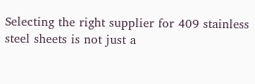Selecting the right supplier for 409 stainless steel sheets is not just a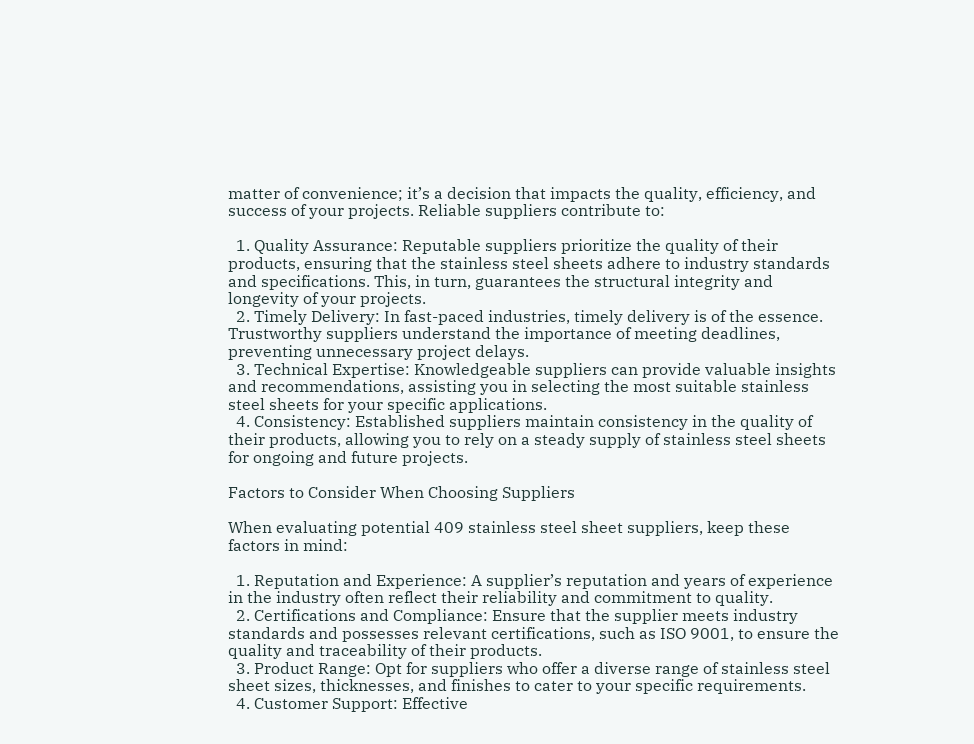matter of convenience; it’s a decision that impacts the quality, efficiency, and success of your projects. Reliable suppliers contribute to:

  1. Quality Assurance: Reputable suppliers prioritize the quality of their products, ensuring that the stainless steel sheets adhere to industry standards and specifications. This, in turn, guarantees the structural integrity and longevity of your projects.
  2. Timely Delivery: In fast-paced industries, timely delivery is of the essence. Trustworthy suppliers understand the importance of meeting deadlines, preventing unnecessary project delays.
  3. Technical Expertise: Knowledgeable suppliers can provide valuable insights and recommendations, assisting you in selecting the most suitable stainless steel sheets for your specific applications.
  4. Consistency: Established suppliers maintain consistency in the quality of their products, allowing you to rely on a steady supply of stainless steel sheets for ongoing and future projects.

Factors to Consider When Choosing Suppliers

When evaluating potential 409 stainless steel sheet suppliers, keep these factors in mind:

  1. Reputation and Experience: A supplier’s reputation and years of experience in the industry often reflect their reliability and commitment to quality.
  2. Certifications and Compliance: Ensure that the supplier meets industry standards and possesses relevant certifications, such as ISO 9001, to ensure the quality and traceability of their products.
  3. Product Range: Opt for suppliers who offer a diverse range of stainless steel sheet sizes, thicknesses, and finishes to cater to your specific requirements.
  4. Customer Support: Effective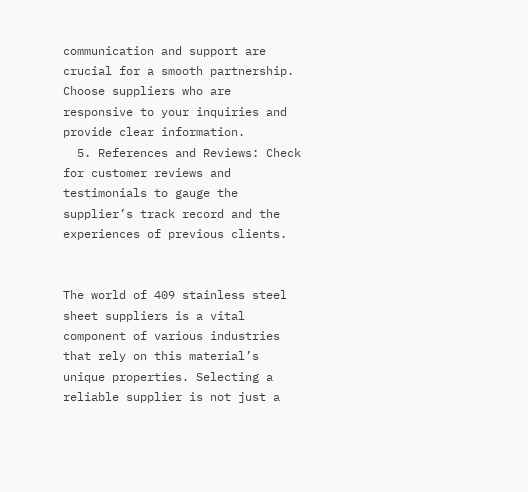communication and support are crucial for a smooth partnership. Choose suppliers who are responsive to your inquiries and provide clear information.
  5. References and Reviews: Check for customer reviews and testimonials to gauge the supplier’s track record and the experiences of previous clients.


The world of 409 stainless steel sheet suppliers is a vital component of various industries that rely on this material’s unique properties. Selecting a reliable supplier is not just a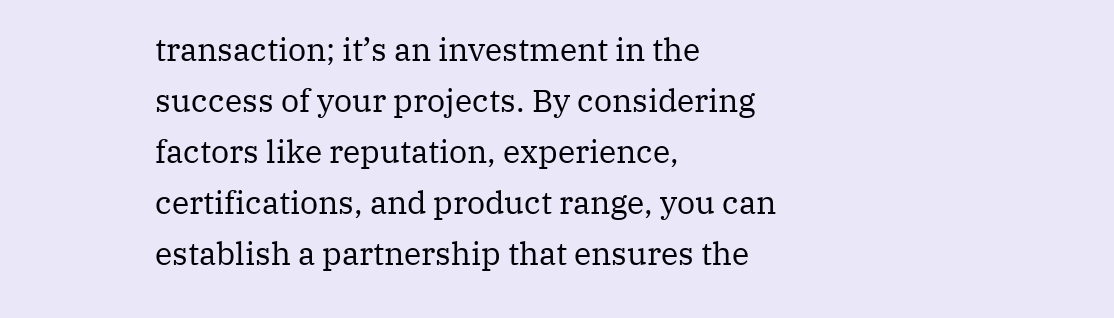transaction; it’s an investment in the success of your projects. By considering factors like reputation, experience, certifications, and product range, you can establish a partnership that ensures the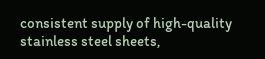consistent supply of high-quality stainless steel sheets,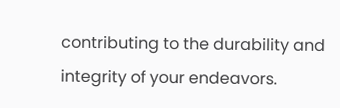contributing to the durability and integrity of your endeavors.